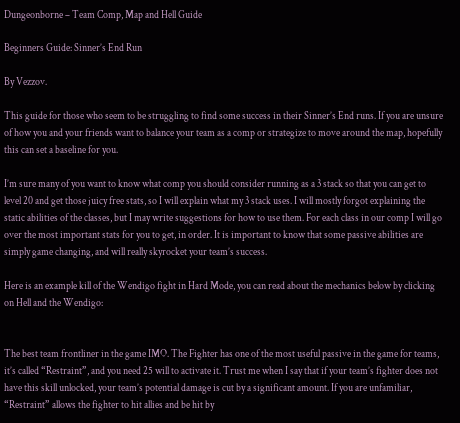Dungeonborne – Team Comp, Map and Hell Guide

Beginners Guide: Sinner’s End Run

By Vezzov.

This guide for those who seem to be struggling to find some success in their Sinner’s End runs. If you are unsure of how you and your friends want to balance your team as a comp or strategize to move around the map, hopefully this can set a baseline for you.

I’m sure many of you want to know what comp you should consider running as a 3 stack so that you can get to level 20 and get those juicy free stats, so I will explain what my 3 stack uses. I will mostly forgot explaining the static abilities of the classes, but I may write suggestions for how to use them. For each class in our comp I will go over the most important stats for you to get, in order. It is important to know that some passive abilities are simply game changing, and will really skyrocket your team’s success.

Here is an example kill of the Wendigo fight in Hard Mode, you can read about the mechanics below by clicking on Hell and the Wendigo:


The best team frontliner in the game IMO. The Fighter has one of the most useful passive in the game for teams, it’s called “Restraint”, and you need 25 will to activate it. Trust me when I say that if your team’s fighter does not have this skill unlocked, your team’s potential damage is cut by a significant amount. If you are unfamiliar, “Restraint” allows the fighter to hit allies and be hit by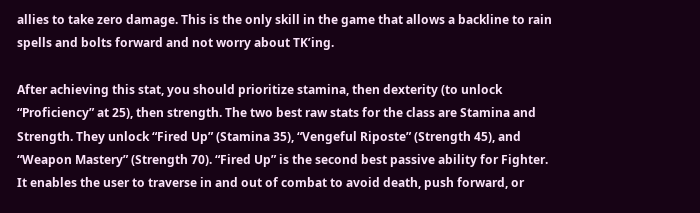allies to take zero damage. This is the only skill in the game that allows a backline to rain spells and bolts forward and not worry about TK’ing.

After achieving this stat, you should prioritize stamina, then dexterity (to unlock “Proficiency” at 25), then strength. The two best raw stats for the class are Stamina and Strength. They unlock “Fired Up” (Stamina 35), “Vengeful Riposte” (Strength 45), and “Weapon Mastery” (Strength 70). “Fired Up” is the second best passive ability for Fighter. It enables the user to traverse in and out of combat to avoid death, push forward, or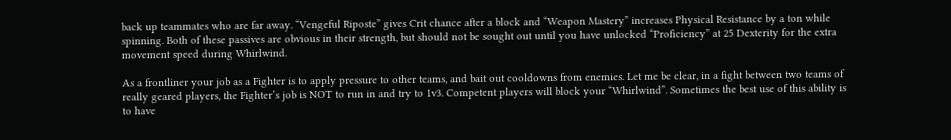back up teammates who are far away. “Vengeful Riposte” gives Crit chance after a block and “Weapon Mastery” increases Physical Resistance by a ton while spinning. Both of these passives are obvious in their strength, but should not be sought out until you have unlocked “Proficiency” at 25 Dexterity for the extra movement speed during Whirlwind.

As a frontliner your job as a Fighter is to apply pressure to other teams, and bait out cooldowns from enemies. Let me be clear, in a fight between two teams of really geared players, the Fighter’s job is NOT to run in and try to 1v3. Competent players will block your “Whirlwind”. Sometimes the best use of this ability is to have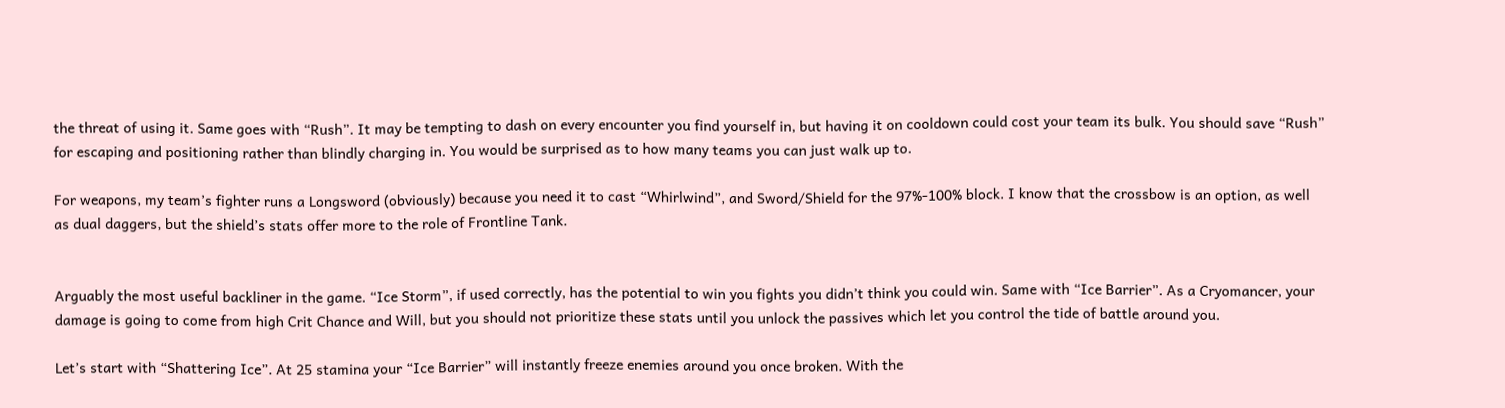the threat of using it. Same goes with “Rush”. It may be tempting to dash on every encounter you find yourself in, but having it on cooldown could cost your team its bulk. You should save “Rush” for escaping and positioning rather than blindly charging in. You would be surprised as to how many teams you can just walk up to.

For weapons, my team’s fighter runs a Longsword (obviously) because you need it to cast “Whirlwind”, and Sword/Shield for the 97%-100% block. I know that the crossbow is an option, as well as dual daggers, but the shield’s stats offer more to the role of Frontline Tank.


Arguably the most useful backliner in the game. “Ice Storm”, if used correctly, has the potential to win you fights you didn’t think you could win. Same with “Ice Barrier”. As a Cryomancer, your damage is going to come from high Crit Chance and Will, but you should not prioritize these stats until you unlock the passives which let you control the tide of battle around you.

Let’s start with “Shattering Ice”. At 25 stamina your “Ice Barrier” will instantly freeze enemies around you once broken. With the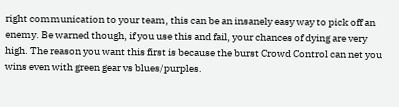right communication to your team, this can be an insanely easy way to pick off an enemy. Be warned though, if you use this and fail, your chances of dying are very high. The reason you want this first is because the burst Crowd Control can net you wins even with green gear vs blues/purples.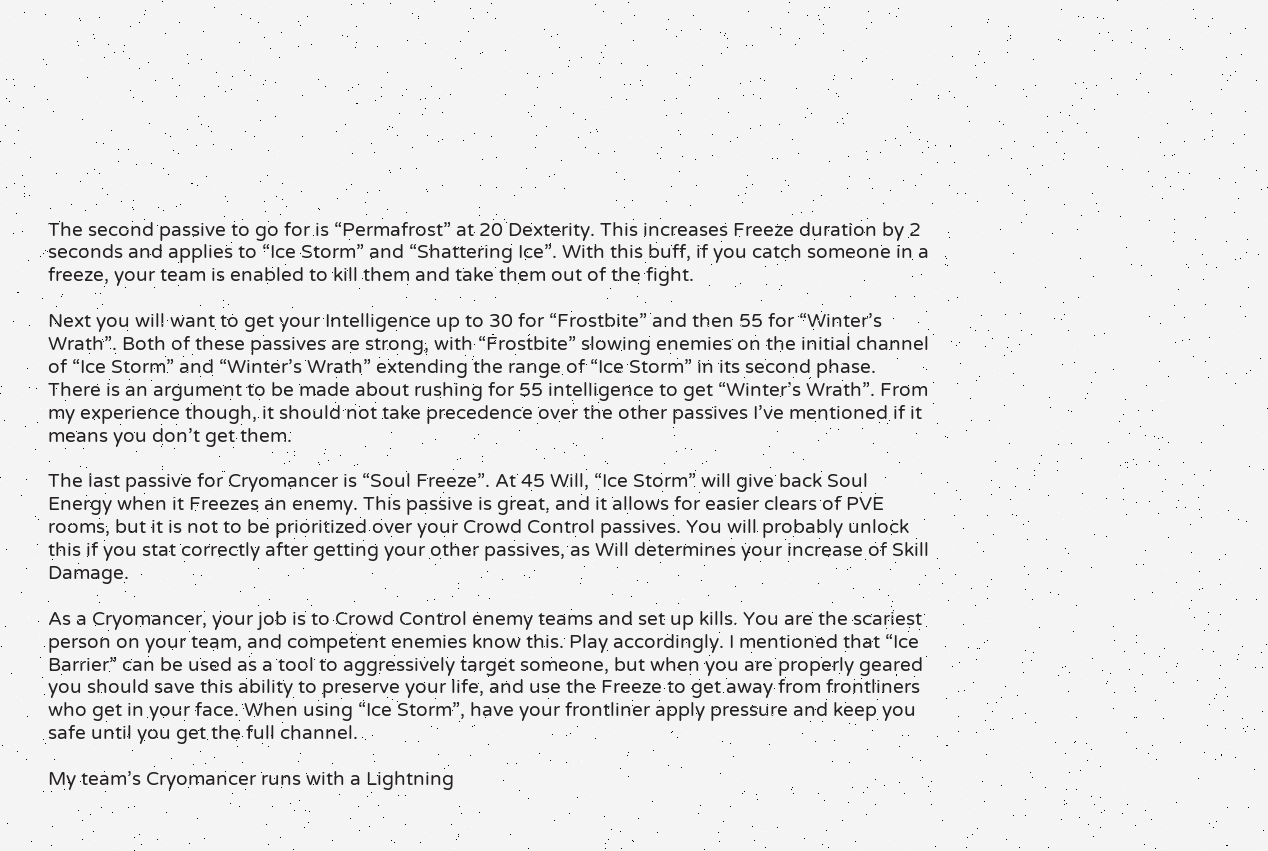The second passive to go for is “Permafrost” at 20 Dexterity. This increases Freeze duration by 2 seconds and applies to “Ice Storm” and “Shattering Ice”. With this buff, if you catch someone in a freeze, your team is enabled to kill them and take them out of the fight.

Next you will want to get your Intelligence up to 30 for “Frostbite” and then 55 for “Winter’s Wrath”. Both of these passives are strong, with “Frostbite” slowing enemies on the initial channel of “Ice Storm” and “Winter’s Wrath” extending the range of “Ice Storm” in its second phase. There is an argument to be made about rushing for 55 intelligence to get “Winter’s Wrath”. From my experience though, it should not take precedence over the other passives I’ve mentioned if it means you don’t get them.

The last passive for Cryomancer is “Soul Freeze”. At 45 Will, “Ice Storm” will give back Soul Energy when it Freezes an enemy. This passive is great, and it allows for easier clears of PVE rooms, but it is not to be prioritized over your Crowd Control passives. You will probably unlock this if you stat correctly after getting your other passives, as Will determines your increase of Skill Damage.

As a Cryomancer, your job is to Crowd Control enemy teams and set up kills. You are the scariest person on your team, and competent enemies know this. Play accordingly. I mentioned that “Ice Barrier” can be used as a tool to aggressively target someone, but when you are properly geared you should save this ability to preserve your life, and use the Freeze to get away from frontliners who get in your face. When using “Ice Storm”, have your frontliner apply pressure and keep you safe until you get the full channel.

My team’s Cryomancer runs with a Lightning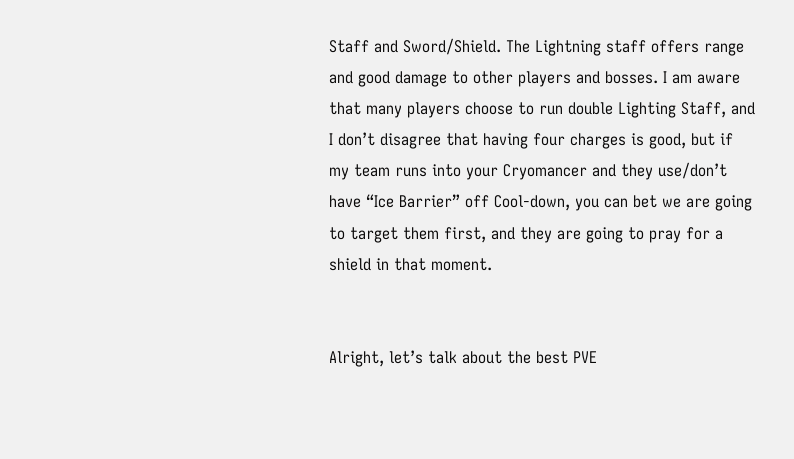Staff and Sword/Shield. The Lightning staff offers range and good damage to other players and bosses. I am aware that many players choose to run double Lighting Staff, and I don’t disagree that having four charges is good, but if my team runs into your Cryomancer and they use/don’t have “Ice Barrier” off Cool-down, you can bet we are going to target them first, and they are going to pray for a shield in that moment.


Alright, let’s talk about the best PVE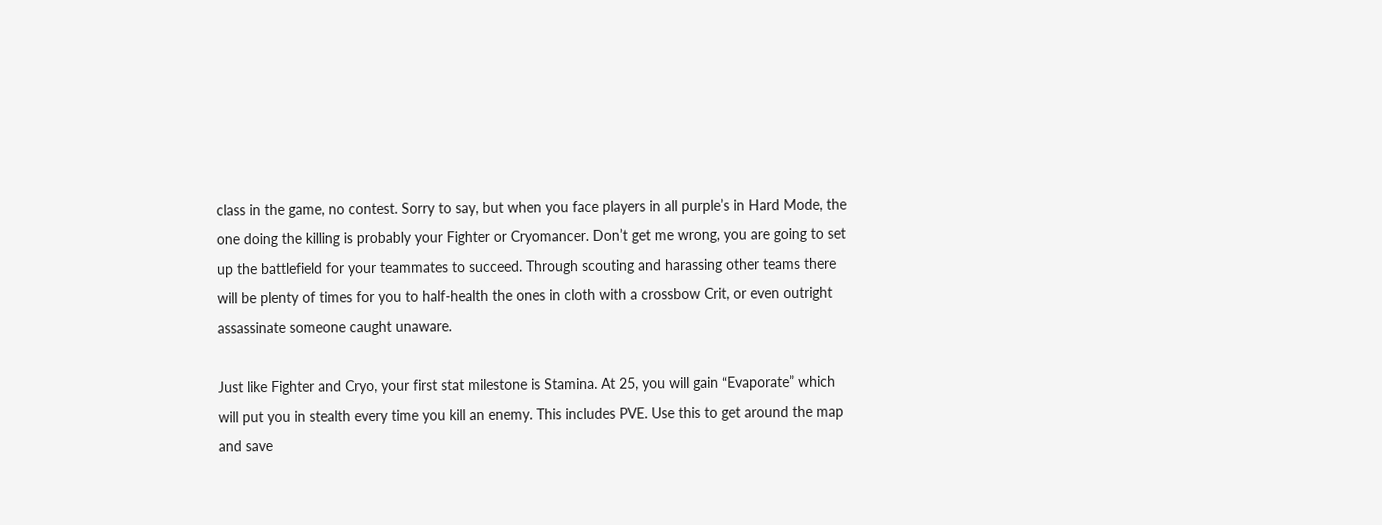class in the game, no contest. Sorry to say, but when you face players in all purple’s in Hard Mode, the one doing the killing is probably your Fighter or Cryomancer. Don’t get me wrong, you are going to set up the battlefield for your teammates to succeed. Through scouting and harassing other teams there will be plenty of times for you to half-health the ones in cloth with a crossbow Crit, or even outright assassinate someone caught unaware.

Just like Fighter and Cryo, your first stat milestone is Stamina. At 25, you will gain “Evaporate” which will put you in stealth every time you kill an enemy. This includes PVE. Use this to get around the map and save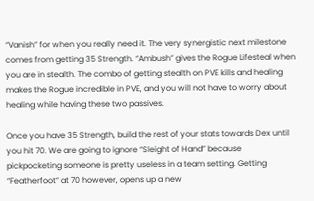“Vanish” for when you really need it. The very synergistic next milestone comes from getting 35 Strength. “Ambush” gives the Rogue Lifesteal when you are in stealth. The combo of getting stealth on PVE kills and healing makes the Rogue incredible in PVE, and you will not have to worry about healing while having these two passives.

Once you have 35 Strength, build the rest of your stats towards Dex until you hit 70. We are going to ignore “Sleight of Hand” because pickpocketing someone is pretty useless in a team setting. Getting “Featherfoot” at 70 however, opens up a new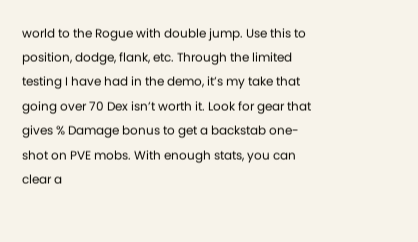world to the Rogue with double jump. Use this to position, dodge, flank, etc. Through the limited testing I have had in the demo, it’s my take that going over 70 Dex isn’t worth it. Look for gear that gives % Damage bonus to get a backstab one-shot on PVE mobs. With enough stats, you can clear a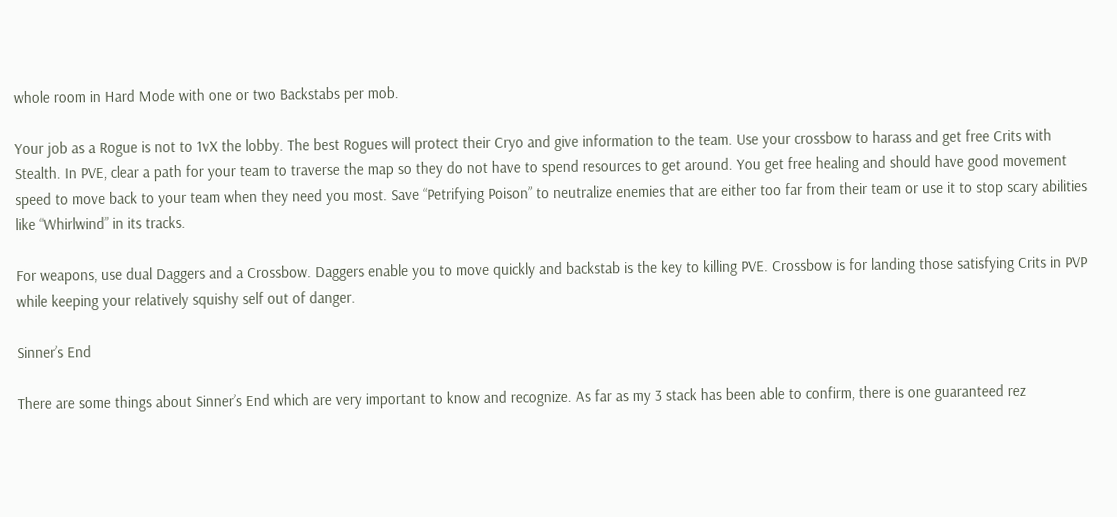whole room in Hard Mode with one or two Backstabs per mob.

Your job as a Rogue is not to 1vX the lobby. The best Rogues will protect their Cryo and give information to the team. Use your crossbow to harass and get free Crits with Stealth. In PVE, clear a path for your team to traverse the map so they do not have to spend resources to get around. You get free healing and should have good movement speed to move back to your team when they need you most. Save “Petrifying Poison” to neutralize enemies that are either too far from their team or use it to stop scary abilities like “Whirlwind” in its tracks.

For weapons, use dual Daggers and a Crossbow. Daggers enable you to move quickly and backstab is the key to killing PVE. Crossbow is for landing those satisfying Crits in PVP while keeping your relatively squishy self out of danger.

Sinner’s End

There are some things about Sinner’s End which are very important to know and recognize. As far as my 3 stack has been able to confirm, there is one guaranteed rez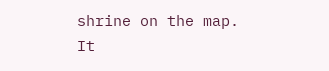shrine on the map. It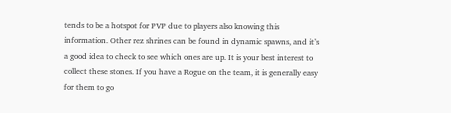tends to be a hotspot for PVP due to players also knowing this information. Other rez shrines can be found in dynamic spawns, and it’s a good idea to check to see which ones are up. It is your best interest to collect these stones. If you have a Rogue on the team, it is generally easy for them to go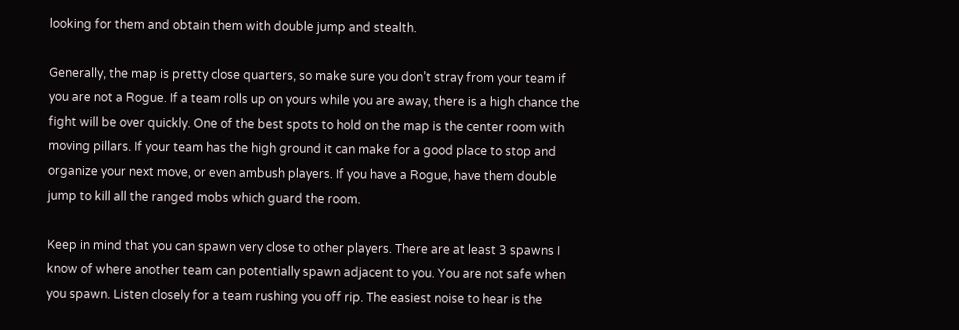looking for them and obtain them with double jump and stealth.

Generally, the map is pretty close quarters, so make sure you don’t stray from your team if you are not a Rogue. If a team rolls up on yours while you are away, there is a high chance the fight will be over quickly. One of the best spots to hold on the map is the center room with moving pillars. If your team has the high ground it can make for a good place to stop and organize your next move, or even ambush players. If you have a Rogue, have them double jump to kill all the ranged mobs which guard the room.

Keep in mind that you can spawn very close to other players. There are at least 3 spawns I know of where another team can potentially spawn adjacent to you. You are not safe when you spawn. Listen closely for a team rushing you off rip. The easiest noise to hear is the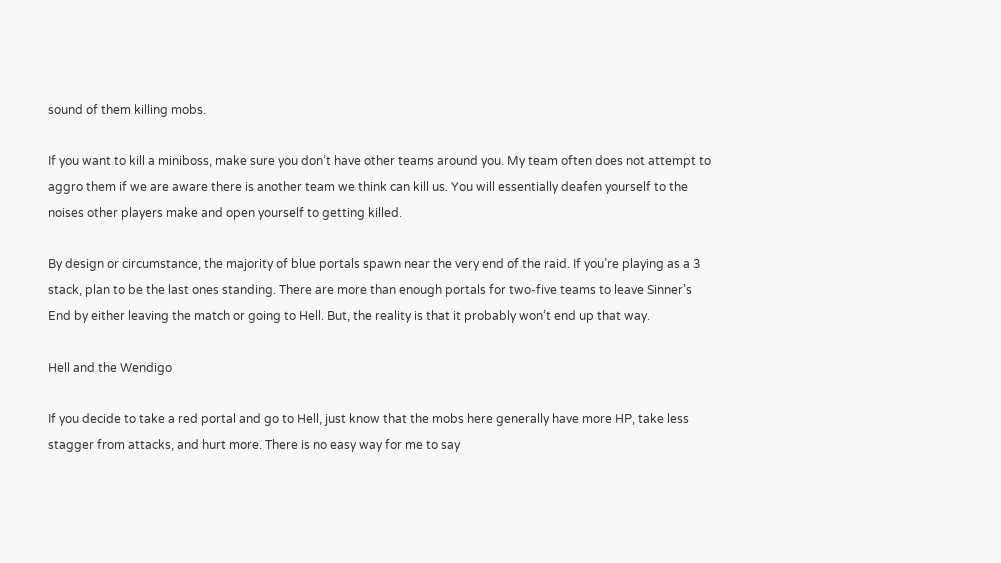sound of them killing mobs.

If you want to kill a miniboss, make sure you don’t have other teams around you. My team often does not attempt to aggro them if we are aware there is another team we think can kill us. You will essentially deafen yourself to the noises other players make and open yourself to getting killed.

By design or circumstance, the majority of blue portals spawn near the very end of the raid. If you’re playing as a 3 stack, plan to be the last ones standing. There are more than enough portals for two-five teams to leave Sinner’s End by either leaving the match or going to Hell. But, the reality is that it probably won’t end up that way.

Hell and the Wendigo

If you decide to take a red portal and go to Hell, just know that the mobs here generally have more HP, take less stagger from attacks, and hurt more. There is no easy way for me to say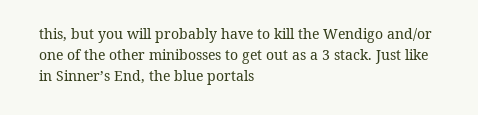this, but you will probably have to kill the Wendigo and/or one of the other minibosses to get out as a 3 stack. Just like in Sinner’s End, the blue portals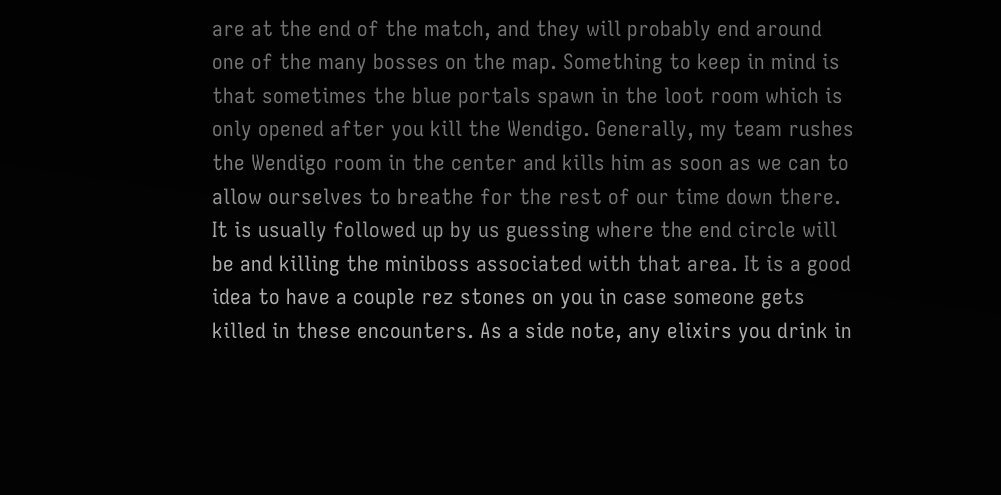are at the end of the match, and they will probably end around one of the many bosses on the map. Something to keep in mind is that sometimes the blue portals spawn in the loot room which is only opened after you kill the Wendigo. Generally, my team rushes the Wendigo room in the center and kills him as soon as we can to allow ourselves to breathe for the rest of our time down there. It is usually followed up by us guessing where the end circle will be and killing the miniboss associated with that area. It is a good idea to have a couple rez stones on you in case someone gets killed in these encounters. As a side note, any elixirs you drink in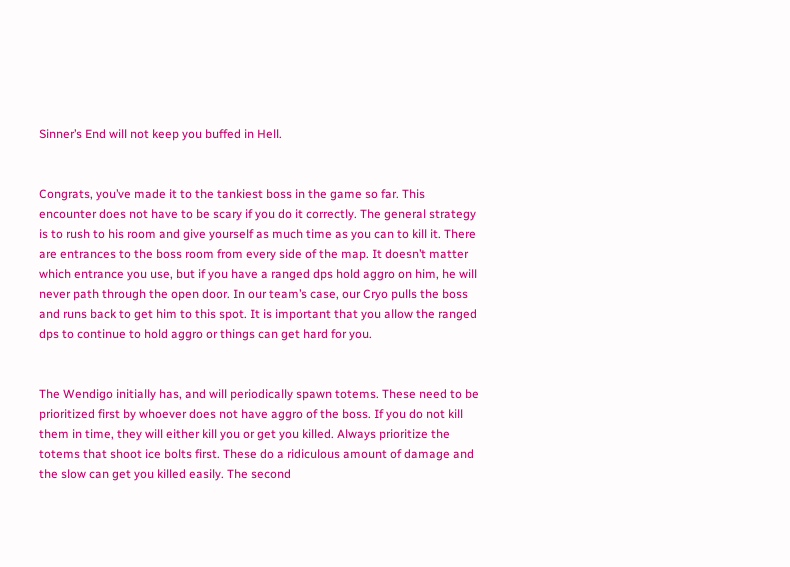Sinner’s End will not keep you buffed in Hell.


Congrats, you’ve made it to the tankiest boss in the game so far. This encounter does not have to be scary if you do it correctly. The general strategy is to rush to his room and give yourself as much time as you can to kill it. There are entrances to the boss room from every side of the map. It doesn’t matter which entrance you use, but if you have a ranged dps hold aggro on him, he will never path through the open door. In our team’s case, our Cryo pulls the boss and runs back to get him to this spot. It is important that you allow the ranged dps to continue to hold aggro or things can get hard for you.


The Wendigo initially has, and will periodically spawn totems. These need to be prioritized first by whoever does not have aggro of the boss. If you do not kill them in time, they will either kill you or get you killed. Always prioritize the totems that shoot ice bolts first. These do a ridiculous amount of damage and the slow can get you killed easily. The second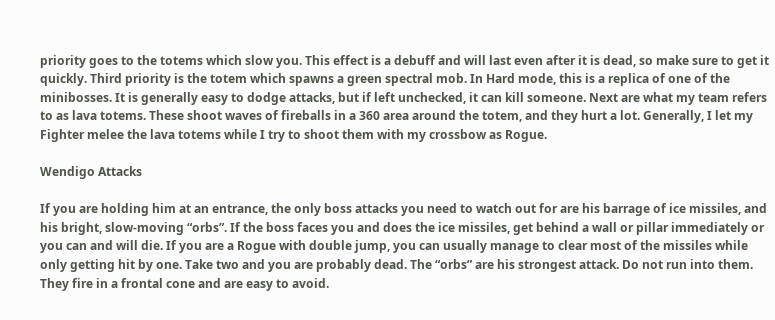priority goes to the totems which slow you. This effect is a debuff and will last even after it is dead, so make sure to get it quickly. Third priority is the totem which spawns a green spectral mob. In Hard mode, this is a replica of one of the minibosses. It is generally easy to dodge attacks, but if left unchecked, it can kill someone. Next are what my team refers to as lava totems. These shoot waves of fireballs in a 360 area around the totem, and they hurt a lot. Generally, I let my Fighter melee the lava totems while I try to shoot them with my crossbow as Rogue.

Wendigo Attacks

If you are holding him at an entrance, the only boss attacks you need to watch out for are his barrage of ice missiles, and his bright, slow-moving “orbs”. If the boss faces you and does the ice missiles, get behind a wall or pillar immediately or you can and will die. If you are a Rogue with double jump, you can usually manage to clear most of the missiles while only getting hit by one. Take two and you are probably dead. The “orbs” are his strongest attack. Do not run into them. They fire in a frontal cone and are easy to avoid.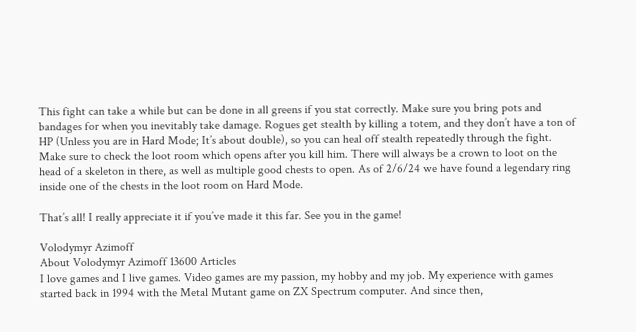This fight can take a while but can be done in all greens if you stat correctly. Make sure you bring pots and bandages for when you inevitably take damage. Rogues get stealth by killing a totem, and they don’t have a ton of HP (Unless you are in Hard Mode; It’s about double), so you can heal off stealth repeatedly through the fight. Make sure to check the loot room which opens after you kill him. There will always be a crown to loot on the head of a skeleton in there, as well as multiple good chests to open. As of 2/6/24 we have found a legendary ring inside one of the chests in the loot room on Hard Mode.

That’s all! I really appreciate it if you’ve made it this far. See you in the game!

Volodymyr Azimoff
About Volodymyr Azimoff 13600 Articles
I love games and I live games. Video games are my passion, my hobby and my job. My experience with games started back in 1994 with the Metal Mutant game on ZX Spectrum computer. And since then,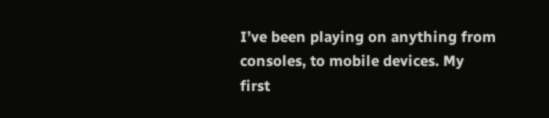I’ve been playing on anything from consoles, to mobile devices. My first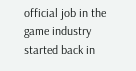official job in the game industry started back in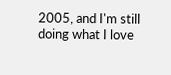2005, and I'm still doing what I love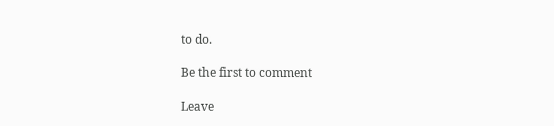to do.

Be the first to comment

Leave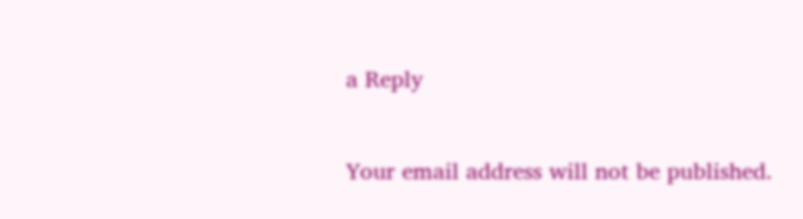a Reply

Your email address will not be published.